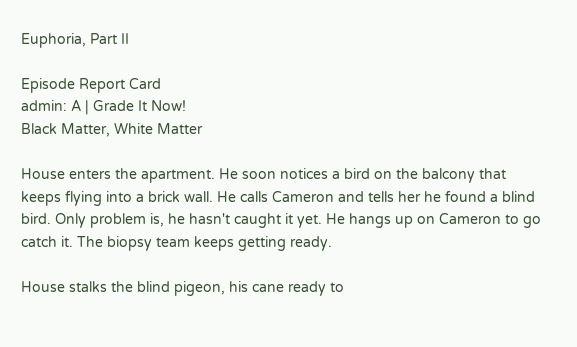Euphoria, Part II

Episode Report Card
admin: A | Grade It Now!
Black Matter, White Matter

House enters the apartment. He soon notices a bird on the balcony that keeps flying into a brick wall. He calls Cameron and tells her he found a blind bird. Only problem is, he hasn't caught it yet. He hangs up on Cameron to go catch it. The biopsy team keeps getting ready.

House stalks the blind pigeon, his cane ready to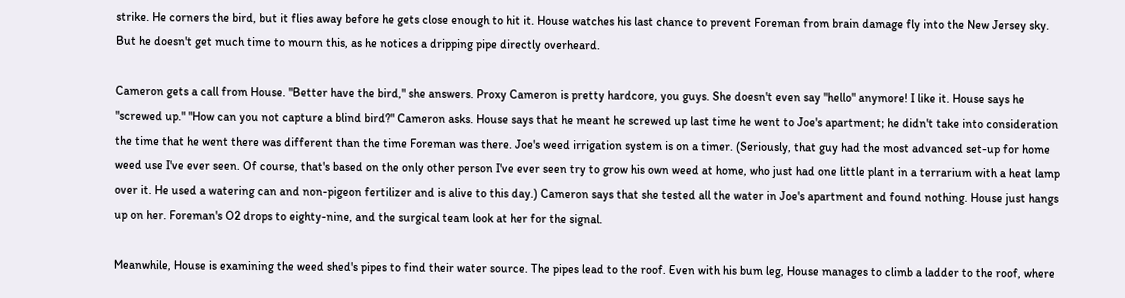strike. He corners the bird, but it flies away before he gets close enough to hit it. House watches his last chance to prevent Foreman from brain damage fly into the New Jersey sky. But he doesn't get much time to mourn this, as he notices a dripping pipe directly overheard.

Cameron gets a call from House. "Better have the bird," she answers. Proxy Cameron is pretty hardcore, you guys. She doesn't even say "hello" anymore! I like it. House says he "screwed up." "How can you not capture a blind bird?" Cameron asks. House says that he meant he screwed up last time he went to Joe's apartment; he didn't take into consideration the time that he went there was different than the time Foreman was there. Joe's weed irrigation system is on a timer. (Seriously, that guy had the most advanced set-up for home weed use I've ever seen. Of course, that's based on the only other person I've ever seen try to grow his own weed at home, who just had one little plant in a terrarium with a heat lamp over it. He used a watering can and non-pigeon fertilizer and is alive to this day.) Cameron says that she tested all the water in Joe's apartment and found nothing. House just hangs up on her. Foreman's O2 drops to eighty-nine, and the surgical team look at her for the signal.

Meanwhile, House is examining the weed shed's pipes to find their water source. The pipes lead to the roof. Even with his bum leg, House manages to climb a ladder to the roof, where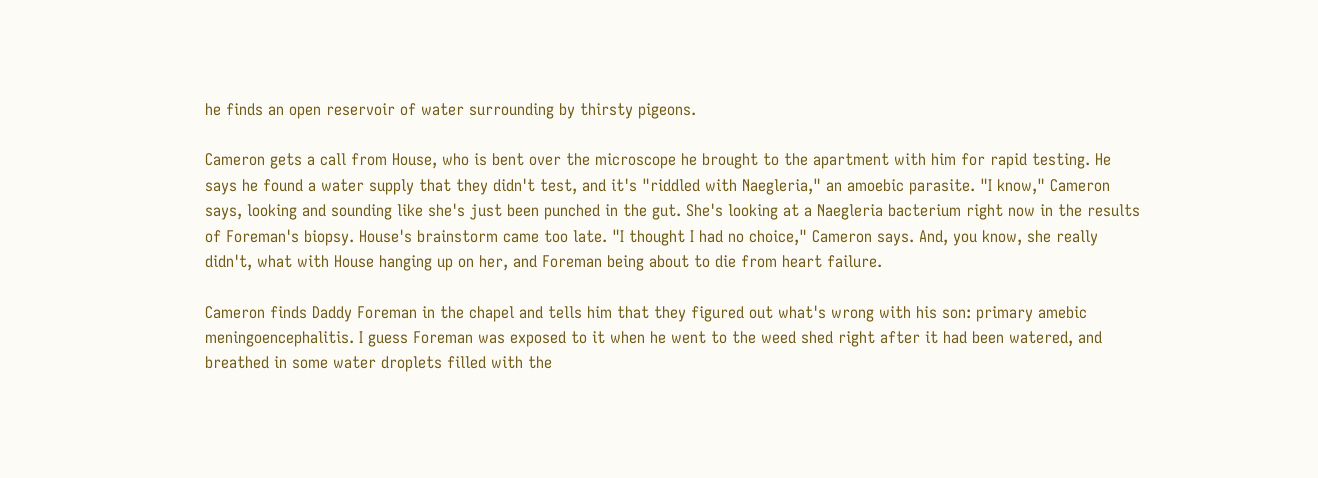he finds an open reservoir of water surrounding by thirsty pigeons.

Cameron gets a call from House, who is bent over the microscope he brought to the apartment with him for rapid testing. He says he found a water supply that they didn't test, and it's "riddled with Naegleria," an amoebic parasite. "I know," Cameron says, looking and sounding like she's just been punched in the gut. She's looking at a Naegleria bacterium right now in the results of Foreman's biopsy. House's brainstorm came too late. "I thought I had no choice," Cameron says. And, you know, she really didn't, what with House hanging up on her, and Foreman being about to die from heart failure.

Cameron finds Daddy Foreman in the chapel and tells him that they figured out what's wrong with his son: primary amebic meningoencephalitis. I guess Foreman was exposed to it when he went to the weed shed right after it had been watered, and breathed in some water droplets filled with the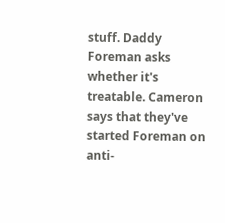stuff. Daddy Foreman asks whether it's treatable. Cameron says that they've started Foreman on anti-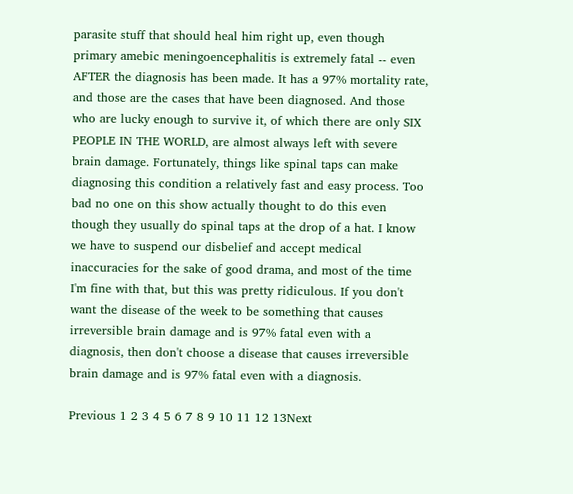parasite stuff that should heal him right up, even though primary amebic meningoencephalitis is extremely fatal -- even AFTER the diagnosis has been made. It has a 97% mortality rate, and those are the cases that have been diagnosed. And those who are lucky enough to survive it, of which there are only SIX PEOPLE IN THE WORLD, are almost always left with severe brain damage. Fortunately, things like spinal taps can make diagnosing this condition a relatively fast and easy process. Too bad no one on this show actually thought to do this even though they usually do spinal taps at the drop of a hat. I know we have to suspend our disbelief and accept medical inaccuracies for the sake of good drama, and most of the time I'm fine with that, but this was pretty ridiculous. If you don't want the disease of the week to be something that causes irreversible brain damage and is 97% fatal even with a diagnosis, then don't choose a disease that causes irreversible brain damage and is 97% fatal even with a diagnosis.

Previous 1 2 3 4 5 6 7 8 9 10 11 12 13Next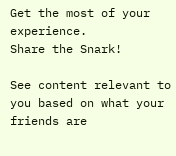Get the most of your experience.
Share the Snark!

See content relevant to you based on what your friends are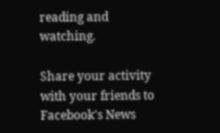reading and watching.

Share your activity with your friends to Facebook's News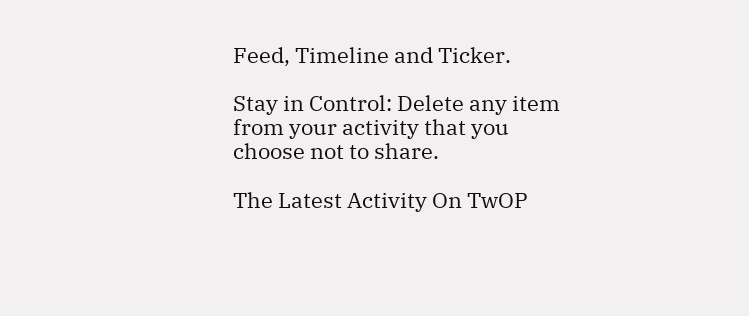Feed, Timeline and Ticker.

Stay in Control: Delete any item from your activity that you choose not to share.

The Latest Activity On TwOP